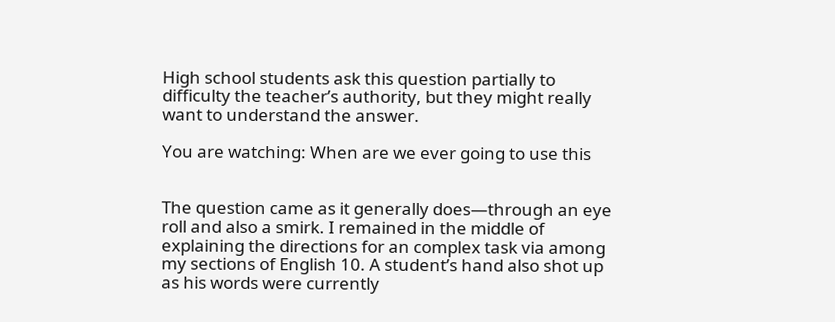High school students ask this question partially to difficulty the teacher’s authority, but they might really want to understand the answer.

You are watching: When are we ever going to use this


The question came as it generally does—through an eye roll and also a smirk. I remained in the middle of explaining the directions for an complex task via among my sections of English 10. A student’s hand also shot up as his words were currently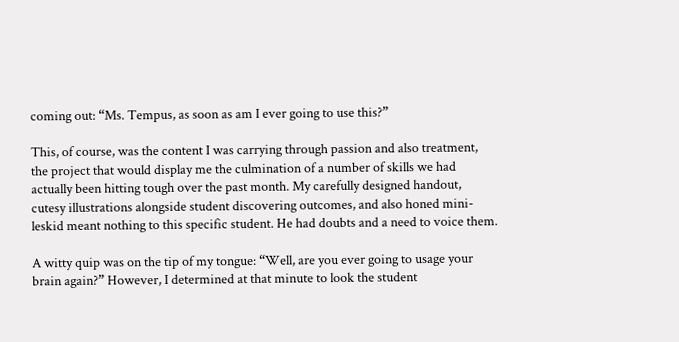coming out: “Ms. Tempus, as soon as am I ever going to use this?”

This, of course, was the content I was carrying through passion and also treatment, the project that would display me the culmination of a number of skills we had actually been hitting tough over the past month. My carefully designed handout, cutesy illustrations alongside student discovering outcomes, and also honed mini-leskid meant nothing to this specific student. He had doubts and a need to voice them.

A witty quip was on the tip of my tongue: “Well, are you ever going to usage your brain again?” However, I determined at that minute to look the student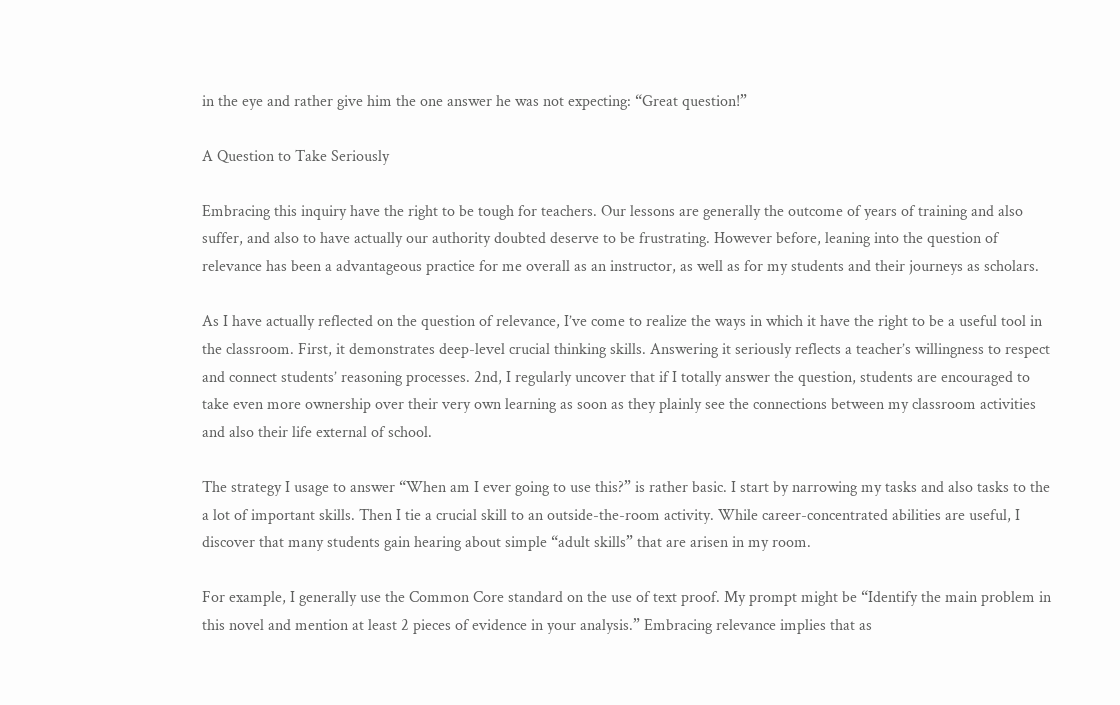in the eye and rather give him the one answer he was not expecting: “Great question!”

A Question to Take Seriously

Embracing this inquiry have the right to be tough for teachers. Our lessons are generally the outcome of years of training and also suffer, and also to have actually our authority doubted deserve to be frustrating. However before, leaning into the question of relevance has been a advantageous practice for me overall as an instructor, as well as for my students and their journeys as scholars.

As I have actually reflected on the question of relevance, I’ve come to realize the ways in which it have the right to be a useful tool in the classroom. First, it demonstrates deep-level crucial thinking skills. Answering it seriously reflects a teacher’s willingness to respect and connect students’ reasoning processes. 2nd, I regularly uncover that if I totally answer the question, students are encouraged to take even more ownership over their very own learning as soon as they plainly see the connections between my classroom activities and also their life external of school.

The strategy I usage to answer “When am I ever going to use this?” is rather basic. I start by narrowing my tasks and also tasks to the a lot of important skills. Then I tie a crucial skill to an outside-the-room activity. While career-concentrated abilities are useful, I discover that many students gain hearing about simple “adult skills” that are arisen in my room.

For example, I generally use the Common Core standard on the use of text proof. My prompt might be “Identify the main problem in this novel and mention at least 2 pieces of evidence in your analysis.” Embracing relevance implies that as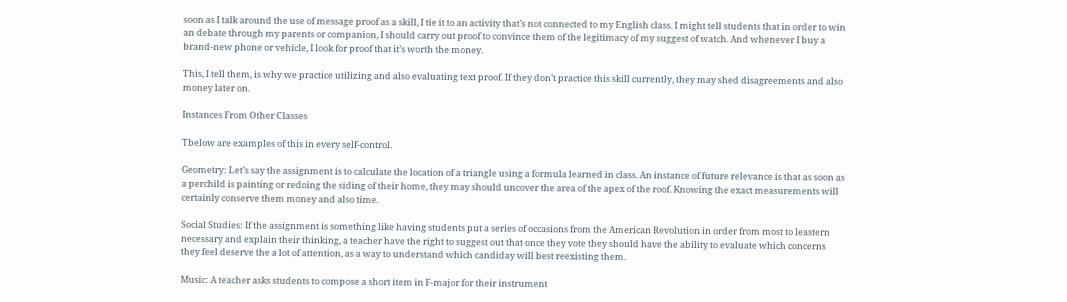soon as I talk around the use of message proof as a skill, I tie it to an activity that’s not connected to my English class. I might tell students that in order to win an debate through my parents or companion, I should carry out proof to convince them of the legitimacy of my suggest of watch. And whenever I buy a brand-new phone or vehicle, I look for proof that it’s worth the money.

This, I tell them, is why we practice utilizing and also evaluating text proof. If they don’t practice this skill currently, they may shed disagreements and also money later on.

Instances From Other Classes

Tbelow are examples of this in every self-control.

Geometry: Let’s say the assignment is to calculate the location of a triangle using a formula learned in class. An instance of future relevance is that as soon as a perchild is painting or redoing the siding of their home, they may should uncover the area of the apex of the roof. Knowing the exact measurements will certainly conserve them money and also time.

Social Studies: If the assignment is something like having students put a series of occasions from the American Revolution in order from most to leastern necessary and explain their thinking, a teacher have the right to suggest out that once they vote they should have the ability to evaluate which concerns they feel deserve the a lot of attention, as a way to understand which candiday will best reexisting them.

Music: A teacher asks students to compose a short item in F-major for their instrument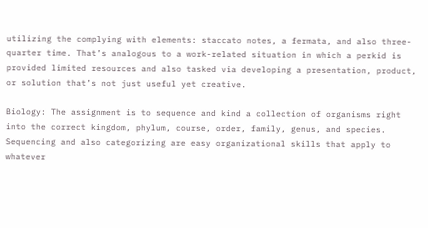utilizing the complying with elements: staccato notes, a fermata, and also three-quarter time. That’s analogous to a work-related situation in which a perkid is provided limited resources and also tasked via developing a presentation, product, or solution that’s not just useful yet creative.

Biology: The assignment is to sequence and kind a collection of organisms right into the correct kingdom, phylum, course, order, family, genus, and species. Sequencing and also categorizing are easy organizational skills that apply to whatever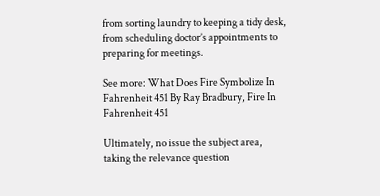from sorting laundry to keeping a tidy desk, from scheduling doctor’s appointments to preparing for meetings.

See more: What Does Fire Symbolize In Fahrenheit 451 By Ray Bradbury, Fire In Fahrenheit 451

Ultimately, no issue the subject area, taking the relevance question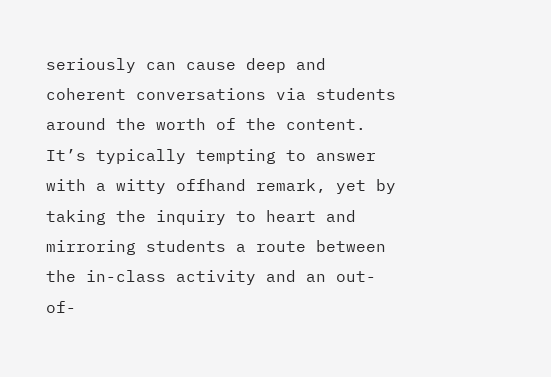seriously can cause deep and coherent conversations via students around the worth of the content. It’s typically tempting to answer with a witty offhand remark, yet by taking the inquiry to heart and mirroring students a route between the in-class activity and an out-of-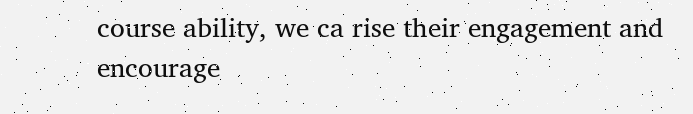course ability, we ca rise their engagement and encourage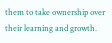them to take ownership over their learning and growth.